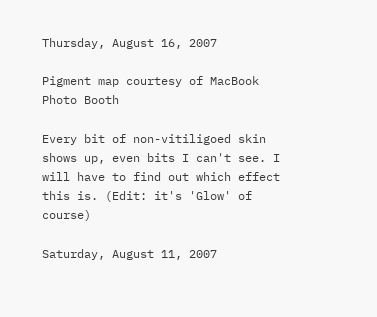Thursday, August 16, 2007

Pigment map courtesy of MacBook Photo Booth

Every bit of non-vitiligoed skin shows up, even bits I can't see. I will have to find out which effect this is. (Edit: it's 'Glow' of course)

Saturday, August 11, 2007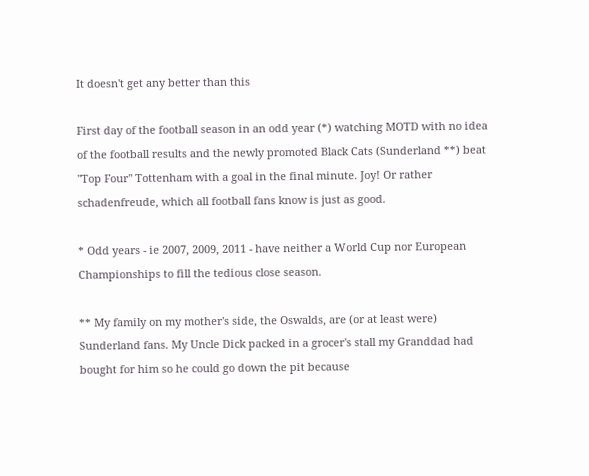It doesn't get any better than this

First day of the football season in an odd year (*) watching MOTD with no idea of the football results and the newly promoted Black Cats (Sunderland **) beat "Top Four" Tottenham with a goal in the final minute. Joy! Or rather schadenfreude, which all football fans know is just as good.

* Odd years - ie 2007, 2009, 2011 - have neither a World Cup nor European Championships to fill the tedious close season.

** My family on my mother's side, the Oswalds, are (or at least were) Sunderland fans. My Uncle Dick packed in a grocer's stall my Granddad had bought for him so he could go down the pit because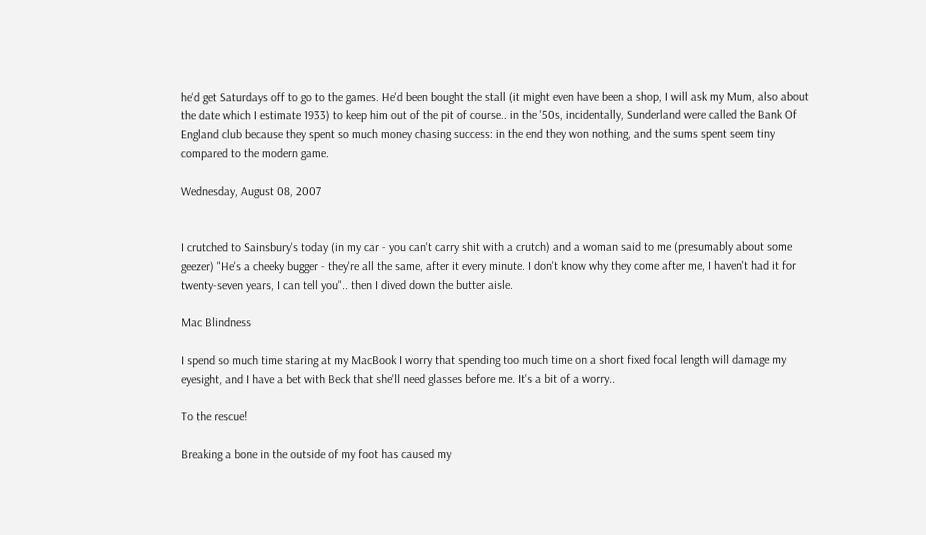he'd get Saturdays off to go to the games. He'd been bought the stall (it might even have been a shop, I will ask my Mum, also about the date which I estimate 1933) to keep him out of the pit of course.. in the '50s, incidentally, Sunderland were called the Bank Of England club because they spent so much money chasing success: in the end they won nothing, and the sums spent seem tiny compared to the modern game.

Wednesday, August 08, 2007


I crutched to Sainsbury's today (in my car - you can't carry shit with a crutch) and a woman said to me (presumably about some geezer) "He's a cheeky bugger - they're all the same, after it every minute. I don't know why they come after me, I haven't had it for twenty-seven years, I can tell you".. then I dived down the butter aisle.

Mac Blindness

I spend so much time staring at my MacBook I worry that spending too much time on a short fixed focal length will damage my eyesight, and I have a bet with Beck that she'll need glasses before me. It's a bit of a worry..

To the rescue!

Breaking a bone in the outside of my foot has caused my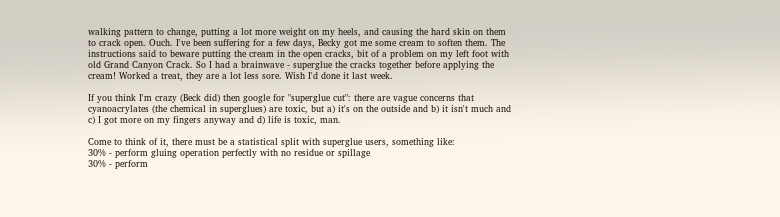walking pattern to change, putting a lot more weight on my heels, and causing the hard skin on them to crack open. Ouch. I've been suffering for a few days, Becky got me some cream to soften them. The instructions said to beware putting the cream in the open cracks, bit of a problem on my left foot with old Grand Canyon Crack. So I had a brainwave - superglue the cracks together before applying the cream! Worked a treat, they are a lot less sore. Wish I'd done it last week.

If you think I'm crazy (Beck did) then google for "superglue cut": there are vague concerns that cyanoacrylates (the chemical in superglues) are toxic, but a) it's on the outside and b) it isn't much and c) I got more on my fingers anyway and d) life is toxic, man.

Come to think of it, there must be a statistical split with superglue users, something like:
30% - perform gluing operation perfectly with no residue or spillage
30% - perform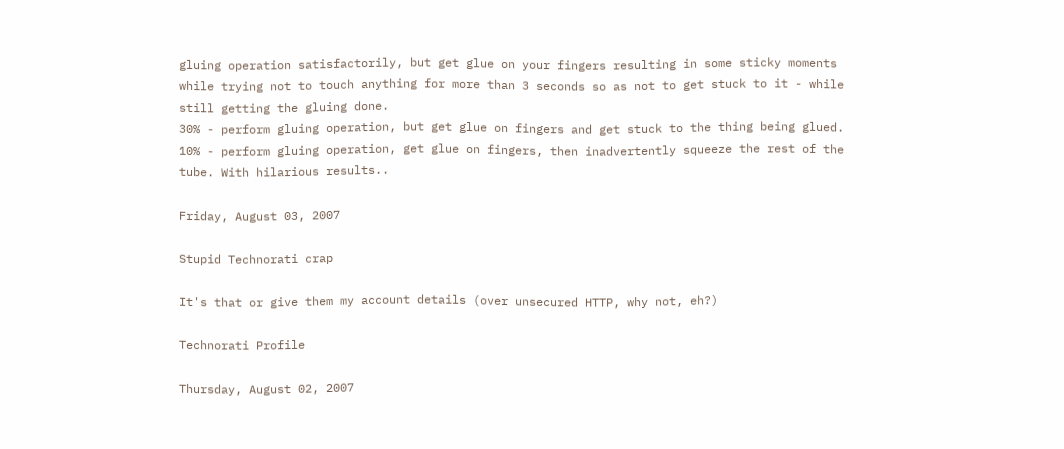gluing operation satisfactorily, but get glue on your fingers resulting in some sticky moments while trying not to touch anything for more than 3 seconds so as not to get stuck to it - while still getting the gluing done.
30% - perform gluing operation, but get glue on fingers and get stuck to the thing being glued.
10% - perform gluing operation, get glue on fingers, then inadvertently squeeze the rest of the tube. With hilarious results..

Friday, August 03, 2007

Stupid Technorati crap

It's that or give them my account details (over unsecured HTTP, why not, eh?)

Technorati Profile

Thursday, August 02, 2007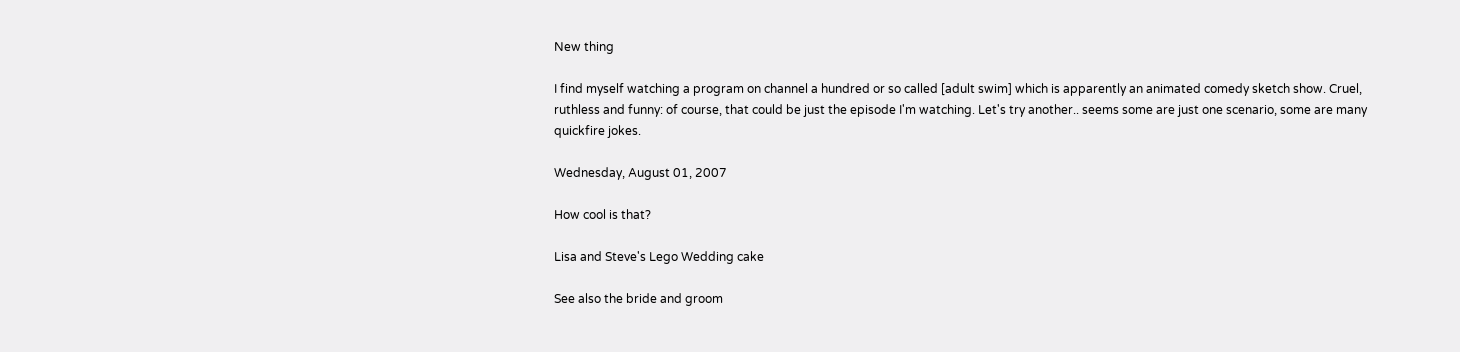New thing

I find myself watching a program on channel a hundred or so called [adult swim] which is apparently an animated comedy sketch show. Cruel, ruthless and funny: of course, that could be just the episode I'm watching. Let's try another.. seems some are just one scenario, some are many quickfire jokes.

Wednesday, August 01, 2007

How cool is that?

Lisa and Steve's Lego Wedding cake

See also the bride and groom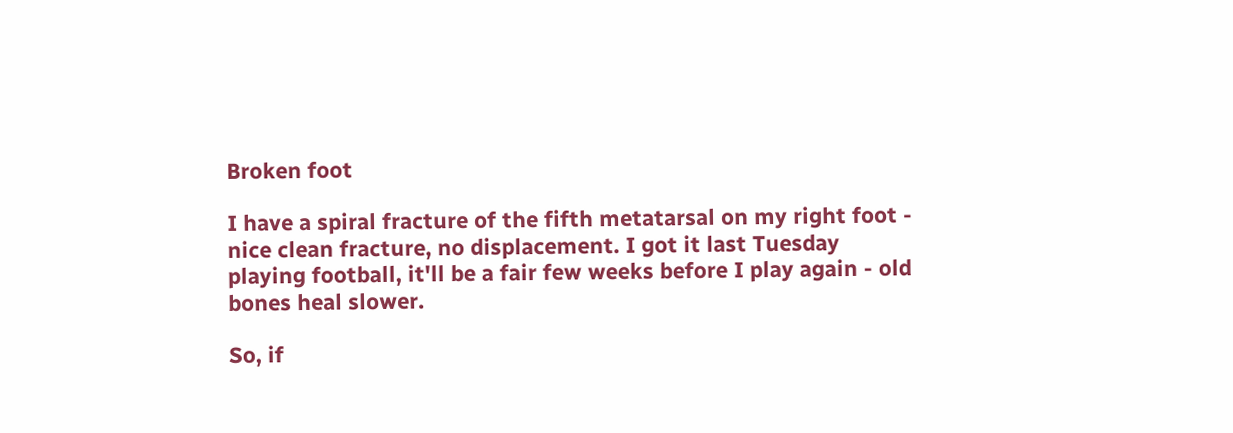Broken foot

I have a spiral fracture of the fifth metatarsal on my right foot - nice clean fracture, no displacement. I got it last Tuesday playing football, it'll be a fair few weeks before I play again - old bones heal slower.

So, if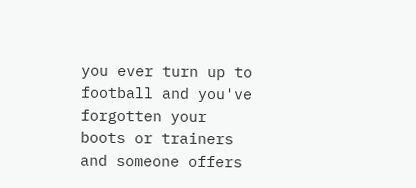you ever turn up to football and you've forgotten your boots or trainers and someone offers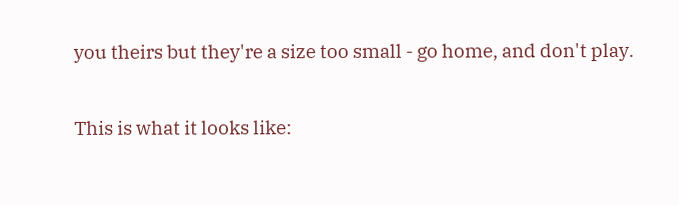you theirs but they're a size too small - go home, and don't play.

This is what it looks like: